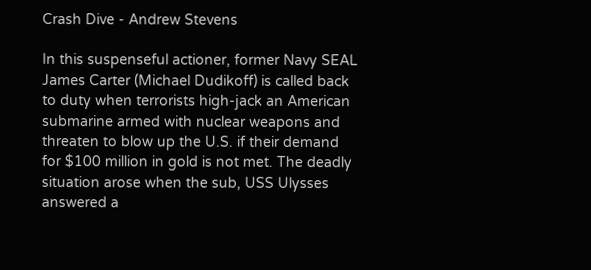Crash Dive - Andrew Stevens

In this suspenseful actioner, former Navy SEAL James Carter (Michael Dudikoff) is called back to duty when terrorists high-jack an American submarine armed with nuclear weapons and threaten to blow up the U.S. if their demand for $100 million in gold is not met. The deadly situation arose when the sub, USS Ulysses answered a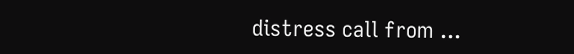distress call from ...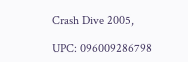Crash Dive 2005,

UPC: 096009286798